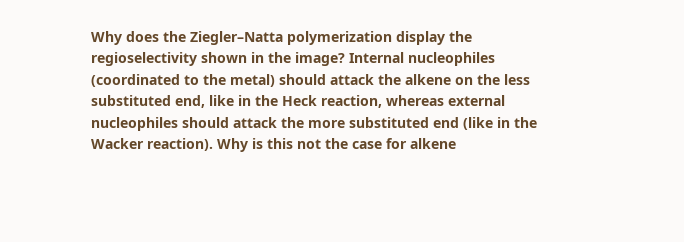Why does the Ziegler–Natta polymerization display the regioselectivity shown in the image? Internal nucleophiles (coordinated to the metal) should attack the alkene on the less substituted end, like in the Heck reaction, whereas external nucleophiles should attack the more substituted end (like in the Wacker reaction). Why is this not the case for alkene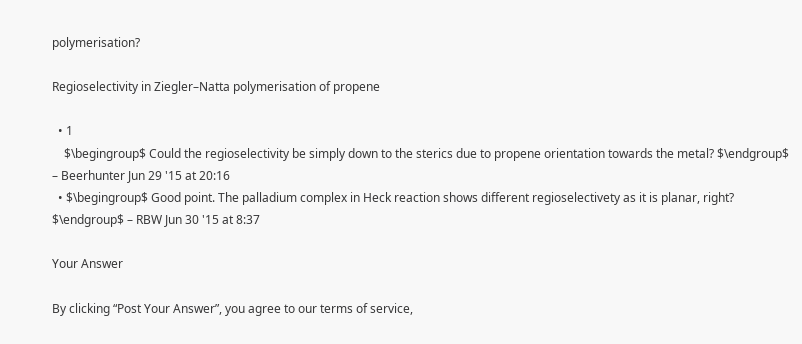polymerisation?

Regioselectivity in Ziegler–Natta polymerisation of propene

  • 1
    $\begingroup$ Could the regioselectivity be simply down to the sterics due to propene orientation towards the metal? $\endgroup$ – Beerhunter Jun 29 '15 at 20:16
  • $\begingroup$ Good point. The palladium complex in Heck reaction shows different regioselectivety as it is planar, right? $\endgroup$ – RBW Jun 30 '15 at 8:37

Your Answer

By clicking “Post Your Answer”, you agree to our terms of service,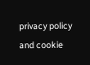privacy policy and cookie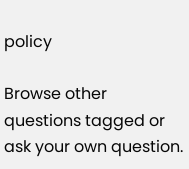policy

Browse other questions tagged or ask your own question.